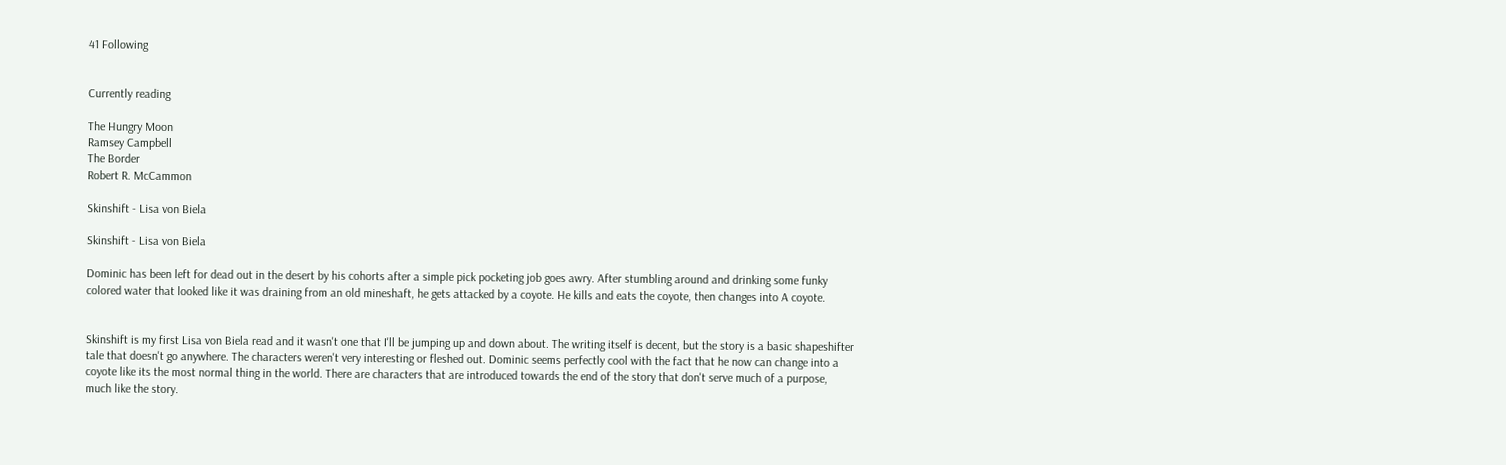41 Following


Currently reading

The Hungry Moon
Ramsey Campbell
The Border
Robert R. McCammon

Skinshift - Lisa von Biela

Skinshift - Lisa von Biela

Dominic has been left for dead out in the desert by his cohorts after a simple pick pocketing job goes awry. After stumbling around and drinking some funky colored water that looked like it was draining from an old mineshaft, he gets attacked by a coyote. He kills and eats the coyote, then changes into A coyote.


Skinshift is my first Lisa von Biela read and it wasn't one that I'll be jumping up and down about. The writing itself is decent, but the story is a basic shapeshifter tale that doesn't go anywhere. The characters weren't very interesting or fleshed out. Dominic seems perfectly cool with the fact that he now can change into a coyote like its the most normal thing in the world. There are characters that are introduced towards the end of the story that don't serve much of a purpose, much like the story.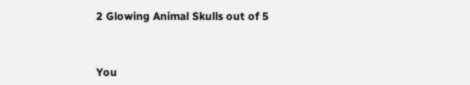2 Glowing Animal Skulls out of 5



You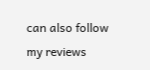can also follow my reviews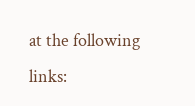at the following links: